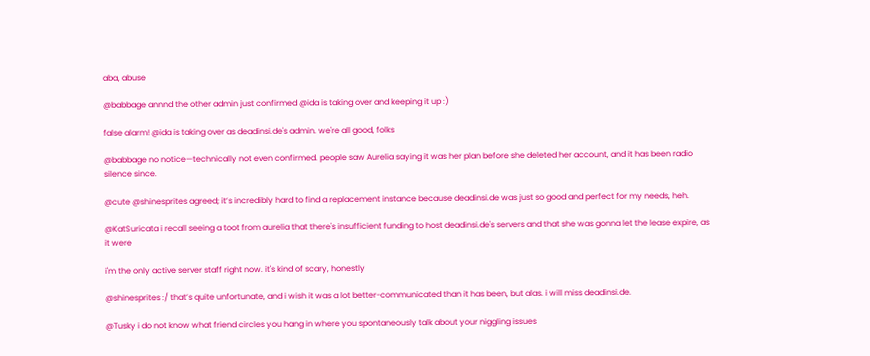aba, abuse

@babbage annnd the other admin just confirmed @ida is taking over and keeping it up :)

false alarm! @ida is taking over as deadinsi.de's admin. we're all good, folks

@babbage no notice—technically not even confirmed. people saw Aurelia saying it was her plan before she deleted her account, and it has been radio silence since.

@cute @shinesprites agreed; it’s incredibly hard to find a replacement instance because deadinsi.de was just so good and perfect for my needs, heh.

@KatSuricata i recall seeing a toot from aurelia that there's insufficient funding to host deadinsi.de's servers and that she was gonna let the lease expire, as it were

i'm the only active server staff right now. it's kind of scary, honestly

@shinesprites :/ that’s quite unfortunate, and i wish it was a lot better-communicated than it has been, but alas. i will miss deadinsi.de.

@Tusky i do not know what friend circles you hang in where you spontaneously talk about your niggling issues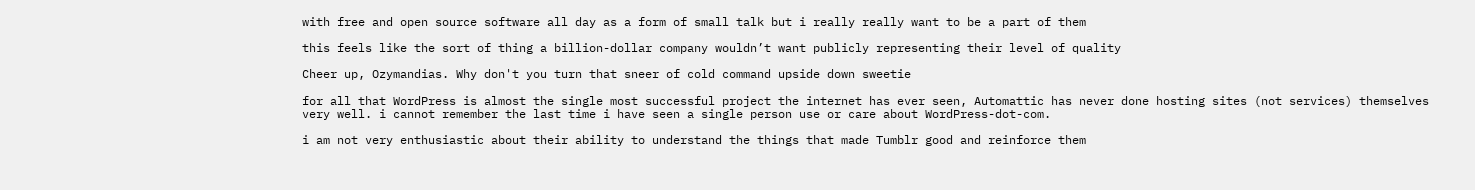with free and open source software all day as a form of small talk but i really really want to be a part of them

this feels like the sort of thing a billion-dollar company wouldn’t want publicly representing their level of quality

Cheer up, Ozymandias. Why don't you turn that sneer of cold command upside down sweetie

for all that WordPress is almost the single most successful project the internet has ever seen, Automattic has never done hosting sites (not services) themselves very well. i cannot remember the last time i have seen a single person use or care about WordPress-dot-com.

i am not very enthusiastic about their ability to understand the things that made Tumblr good and reinforce them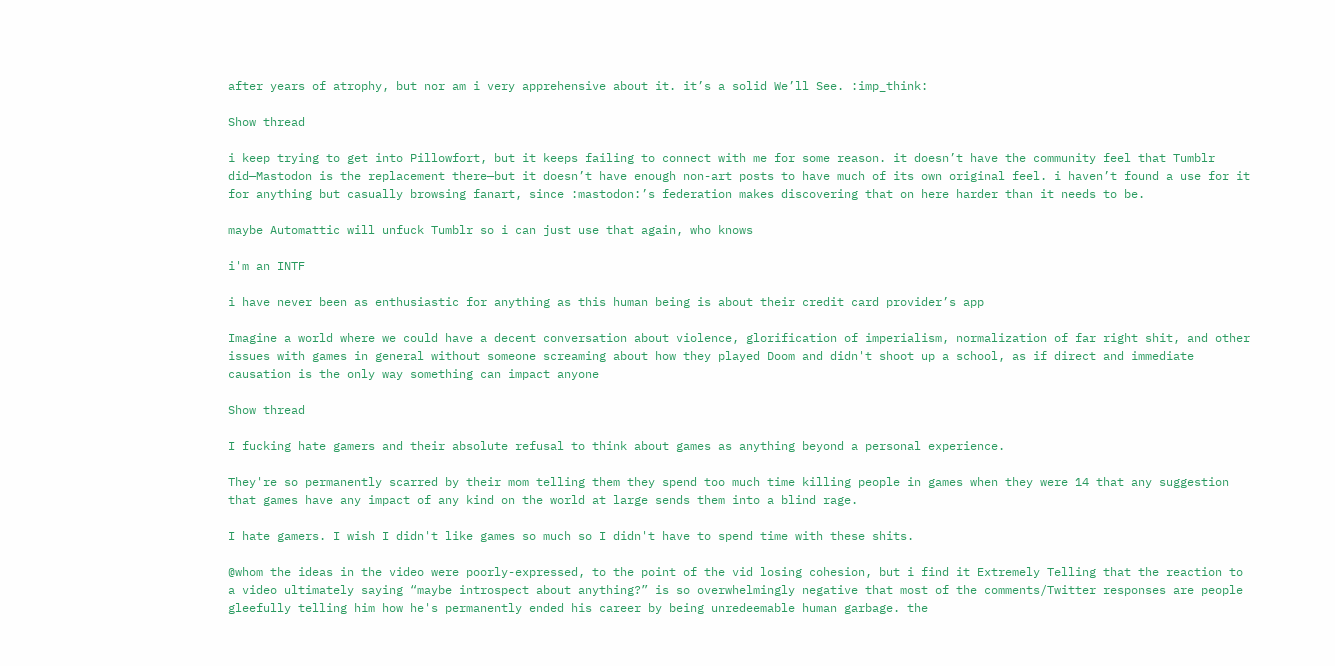after years of atrophy, but nor am i very apprehensive about it. it’s a solid We’ll See. :imp_think:

Show thread

i keep trying to get into Pillowfort, but it keeps failing to connect with me for some reason. it doesn’t have the community feel that Tumblr did—Mastodon is the replacement there—but it doesn’t have enough non-art posts to have much of its own original feel. i haven’t found a use for it for anything but casually browsing fanart, since :mastodon:’s federation makes discovering that on here harder than it needs to be.

maybe Automattic will unfuck Tumblr so i can just use that again, who knows

i'm an INTF

i have never been as enthusiastic for anything as this human being is about their credit card provider’s app

Imagine a world where we could have a decent conversation about violence, glorification of imperialism, normalization of far right shit, and other issues with games in general without someone screaming about how they played Doom and didn't shoot up a school, as if direct and immediate causation is the only way something can impact anyone

Show thread

I fucking hate gamers and their absolute refusal to think about games as anything beyond a personal experience.

They're so permanently scarred by their mom telling them they spend too much time killing people in games when they were 14 that any suggestion that games have any impact of any kind on the world at large sends them into a blind rage.

I hate gamers. I wish I didn't like games so much so I didn't have to spend time with these shits.

@whom the ideas in the video were poorly-expressed, to the point of the vid losing cohesion, but i find it Extremely Telling that the reaction to a video ultimately saying “maybe introspect about anything?” is so overwhelmingly negative that most of the comments/Twitter responses are people gleefully telling him how he's permanently ended his career by being unredeemable human garbage. the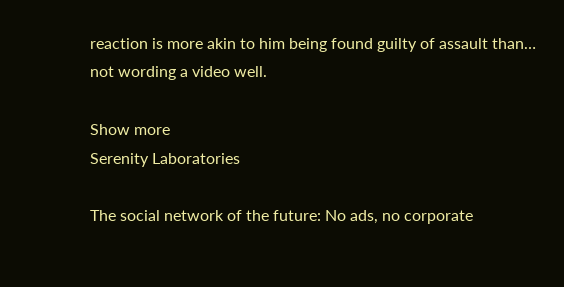reaction is more akin to him being found guilty of assault than… not wording a video well.

Show more
Serenity Laboratories

The social network of the future: No ads, no corporate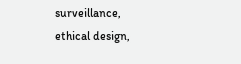surveillance, ethical design,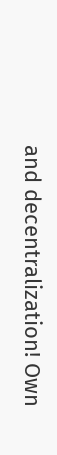and decentralization! Own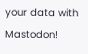your data with Mastodon!